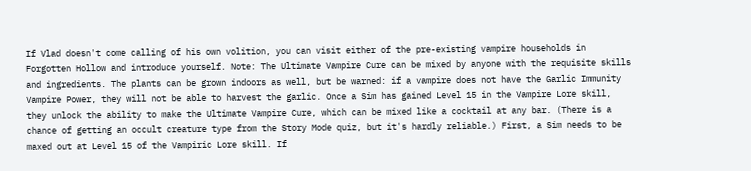If Vlad doesn't come calling of his own volition, you can visit either of the pre-existing vampire households in Forgotten Hollow and introduce yourself. Note: The Ultimate Vampire Cure can be mixed by anyone with the requisite skills and ingredients. The plants can be grown indoors as well, but be warned: if a vampire does not have the Garlic Immunity Vampire Power, they will not be able to harvest the garlic. Once a Sim has gained Level 15 in the Vampire Lore skill, they unlock the ability to make the Ultimate Vampire Cure, which can be mixed like a cocktail at any bar. (There is a chance of getting an occult creature type from the Story Mode quiz, but it's hardly reliable.) First, a Sim needs to be maxed out at Level 15 of the Vampiric Lore skill. If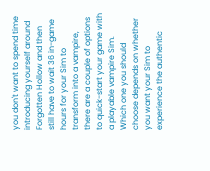you don't want to spend time introducing yourself around Forgotten Hollow and then still have to wait 36 in-game hours for your Sim to transform into a vampire, there are a couple of options to quick-start your game with a playable vampire Sim. Which one you should choose depends on whether you want your Sim to experience the authentic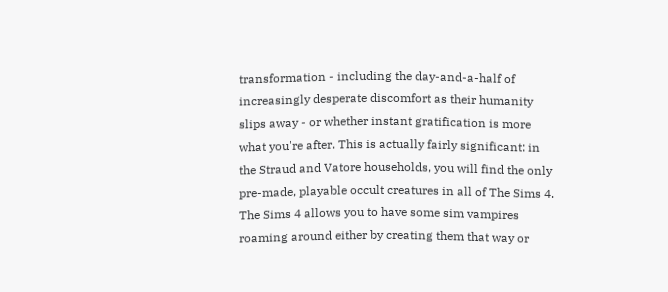transformation - including the day-and-a-half of increasingly desperate discomfort as their humanity slips away - or whether instant gratification is more what you're after. This is actually fairly significant: in the Straud and Vatore households, you will find the only pre-made, playable occult creatures in all of The Sims 4. The Sims 4 allows you to have some sim vampires roaming around either by creating them that way or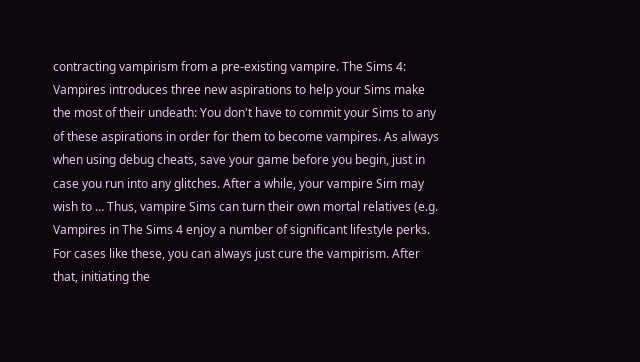contracting vampirism from a pre-existing vampire. The Sims 4: Vampires introduces three new aspirations to help your Sims make the most of their undeath: You don't have to commit your Sims to any of these aspirations in order for them to become vampires. As always when using debug cheats, save your game before you begin, just in case you run into any glitches. After a while, your vampire Sim may wish to … Thus, vampire Sims can turn their own mortal relatives (e.g. Vampires in The Sims 4 enjoy a number of significant lifestyle perks. For cases like these, you can always just cure the vampirism. After that, initiating the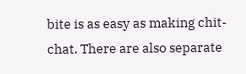bite is as easy as making chit-chat. There are also separate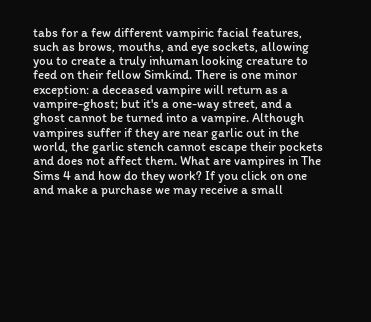tabs for a few different vampiric facial features, such as brows, mouths, and eye sockets, allowing you to create a truly inhuman looking creature to feed on their fellow Simkind. There is one minor exception: a deceased vampire will return as a vampire-ghost; but it's a one-way street, and a ghost cannot be turned into a vampire. Although vampires suffer if they are near garlic out in the world, the garlic stench cannot escape their pockets and does not affect them. What are vampires in The Sims 4 and how do they work? If you click on one and make a purchase we may receive a small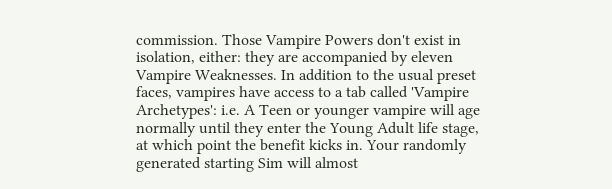commission. Those Vampire Powers don't exist in isolation, either: they are accompanied by eleven Vampire Weaknesses. In addition to the usual preset faces, vampires have access to a tab called 'Vampire Archetypes': i.e. A Teen or younger vampire will age normally until they enter the Young Adult life stage, at which point the benefit kicks in. Your randomly generated starting Sim will almost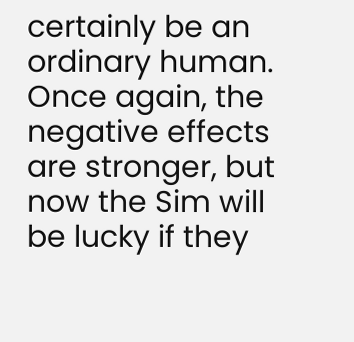certainly be an ordinary human. Once again, the negative effects are stronger, but now the Sim will be lucky if they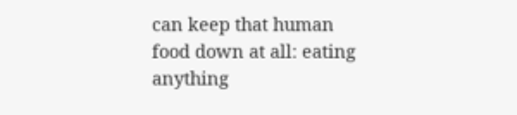can keep that human food down at all: eating anything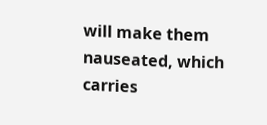will make them nauseated, which carries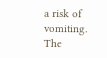a risk of vomiting. The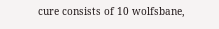cure consists of 10 wolfsbane,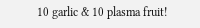10 garlic & 10 plasma fruit!